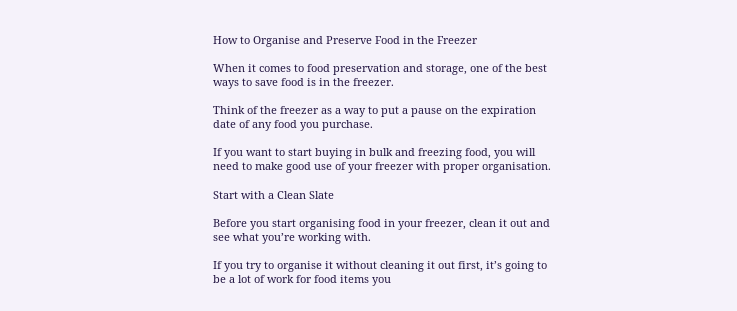How to Organise and Preserve Food in the Freezer

When it comes to food preservation and storage, one of the best ways to save food is in the freezer.

Think of the freezer as a way to put a pause on the expiration date of any food you purchase.

If you want to start buying in bulk and freezing food, you will need to make good use of your freezer with proper organisation.

Start with a Clean Slate

Before you start organising food in your freezer, clean it out and see what you’re working with.

If you try to organise it without cleaning it out first, it’s going to be a lot of work for food items you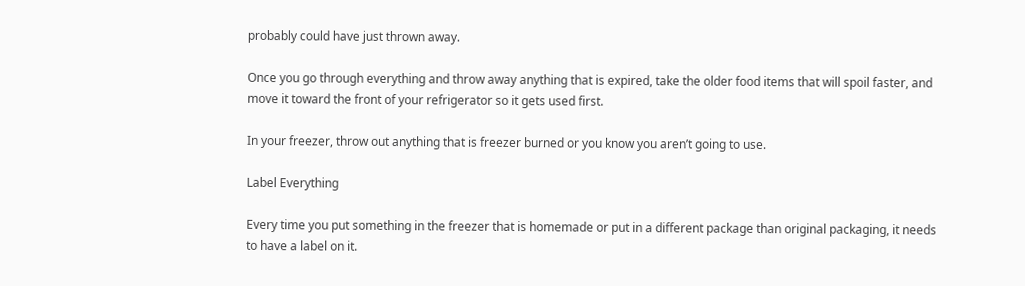probably could have just thrown away.

Once you go through everything and throw away anything that is expired, take the older food items that will spoil faster, and move it toward the front of your refrigerator so it gets used first.

In your freezer, throw out anything that is freezer burned or you know you aren’t going to use.

Label Everything

Every time you put something in the freezer that is homemade or put in a different package than original packaging, it needs to have a label on it.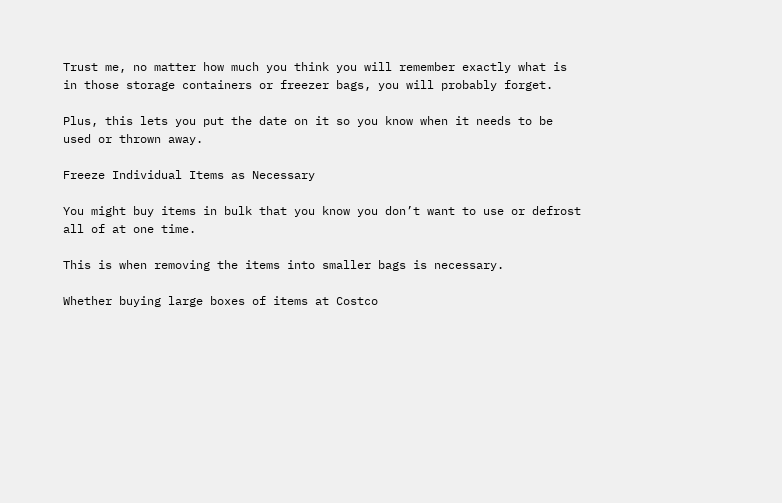Trust me, no matter how much you think you will remember exactly what is in those storage containers or freezer bags, you will probably forget.

Plus, this lets you put the date on it so you know when it needs to be used or thrown away.

Freeze Individual Items as Necessary

You might buy items in bulk that you know you don’t want to use or defrost all of at one time.

This is when removing the items into smaller bags is necessary.

Whether buying large boxes of items at Costco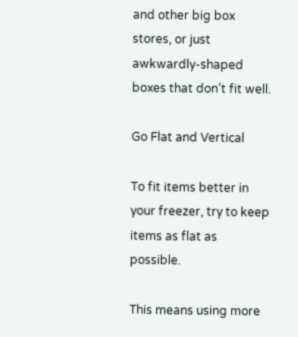and other big box stores, or just awkwardly-shaped boxes that don’t fit well.

Go Flat and Vertical

To fit items better in your freezer, try to keep items as flat as possible.

This means using more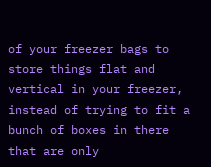of your freezer bags to store things flat and vertical in your freezer, instead of trying to fit a bunch of boxes in there that are only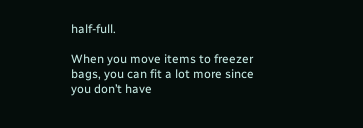half-full.

When you move items to freezer bags, you can fit a lot more since you don’t have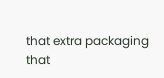that extra packaging that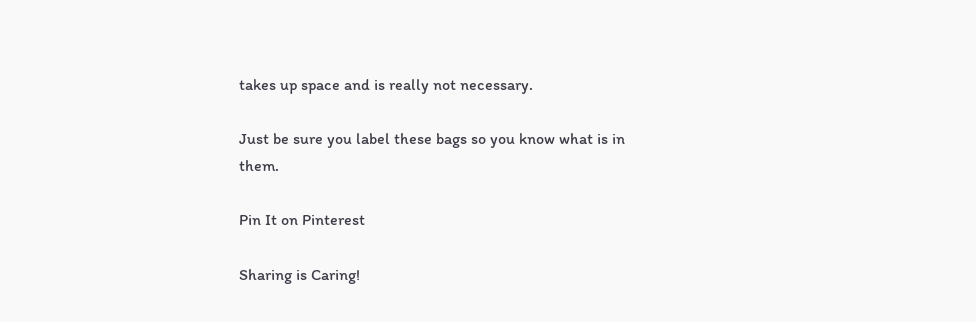takes up space and is really not necessary.

Just be sure you label these bags so you know what is in them.

Pin It on Pinterest

Sharing is Caring!